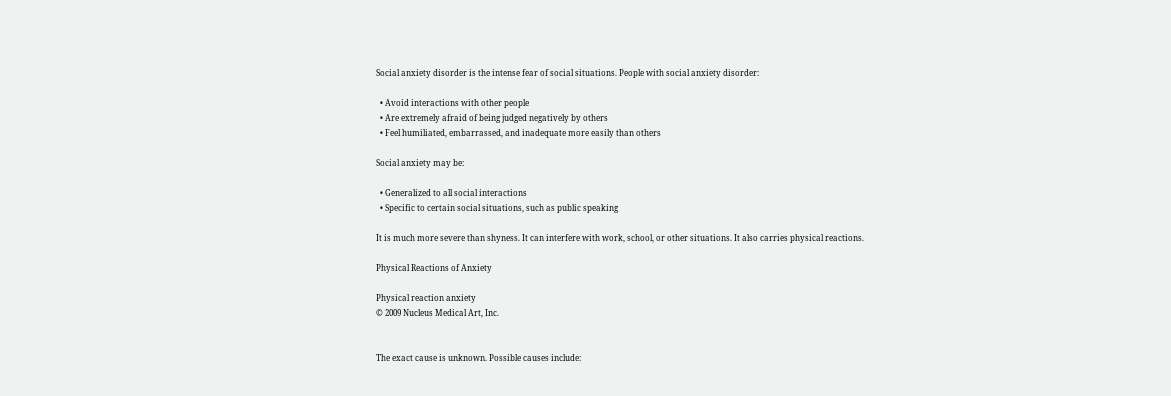Social anxiety disorder is the intense fear of social situations. People with social anxiety disorder:

  • Avoid interactions with other people
  • Are extremely afraid of being judged negatively by others
  • Feel humiliated, embarrassed, and inadequate more easily than others

Social anxiety may be:

  • Generalized to all social interactions
  • Specific to certain social situations, such as public speaking

It is much more severe than shyness. It can interfere with work, school, or other situations. It also carries physical reactions.

Physical Reactions of Anxiety

Physical reaction anxiety
© 2009 Nucleus Medical Art, Inc.


The exact cause is unknown. Possible causes include: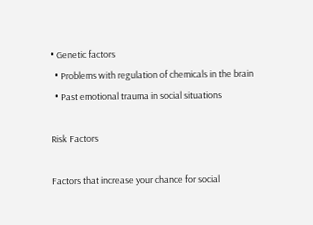• Genetic factors
  • Problems with regulation of chemicals in the brain
  • Past emotional trauma in social situations

Risk Factors

Factors that increase your chance for social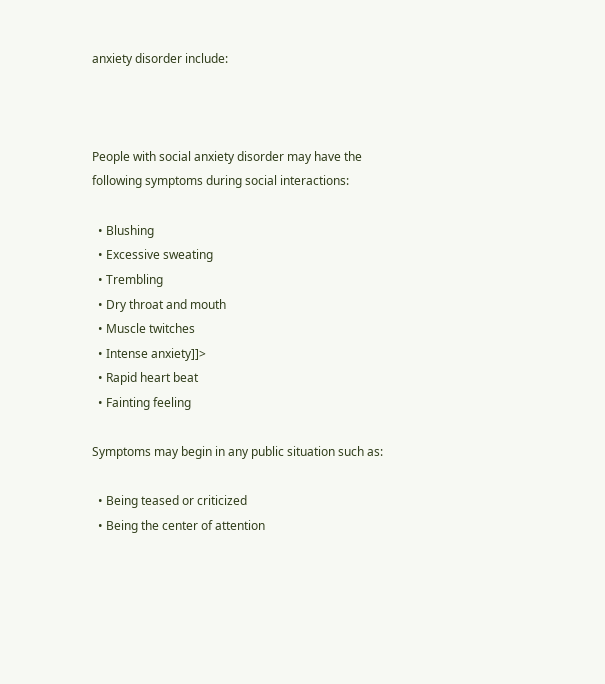anxiety disorder include:



People with social anxiety disorder may have the following symptoms during social interactions:

  • Blushing
  • Excessive sweating
  • Trembling
  • Dry throat and mouth
  • Muscle twitches
  • Intense anxiety]]>
  • Rapid heart beat
  • Fainting feeling

Symptoms may begin in any public situation such as:

  • Being teased or criticized
  • Being the center of attention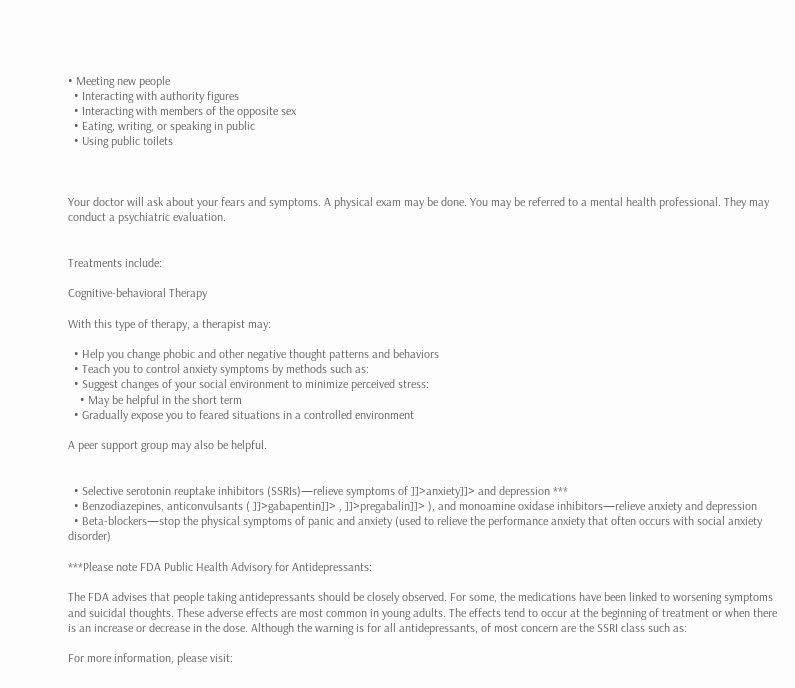• Meeting new people
  • Interacting with authority figures
  • Interacting with members of the opposite sex
  • Eating, writing, or speaking in public
  • Using public toilets



Your doctor will ask about your fears and symptoms. A physical exam may be done. You may be referred to a mental health professional. They may conduct a psychiatric evaluation.


Treatments include:

Cognitive-behavioral Therapy

With this type of therapy, a therapist may:

  • Help you change phobic and other negative thought patterns and behaviors
  • Teach you to control anxiety symptoms by methods such as:
  • Suggest changes of your social environment to minimize perceived stress:
    • May be helpful in the short term
  • Gradually expose you to feared situations in a controlled environment

A peer support group may also be helpful.


  • Selective serotonin reuptake inhibitors (SSRIs)—relieve symptoms of ]]>anxiety]]> and depression ***
  • Benzodiazepines, anticonvulsants ( ]]>gabapentin]]> , ]]>pregabalin]]> ), and monoamine oxidase inhibitors—relieve anxiety and depression
  • Beta-blockers—stop the physical symptoms of panic and anxiety (used to relieve the performance anxiety that often occurs with social anxiety disorder)

***Please note FDA Public Health Advisory for Antidepressants:

The FDA advises that people taking antidepressants should be closely observed. For some, the medications have been linked to worsening symptoms and suicidal thoughts. These adverse effects are most common in young adults. The effects tend to occur at the beginning of treatment or when there is an increase or decrease in the dose. Although the warning is for all antidepressants, of most concern are the SSRI class such as:

For more information, please visit: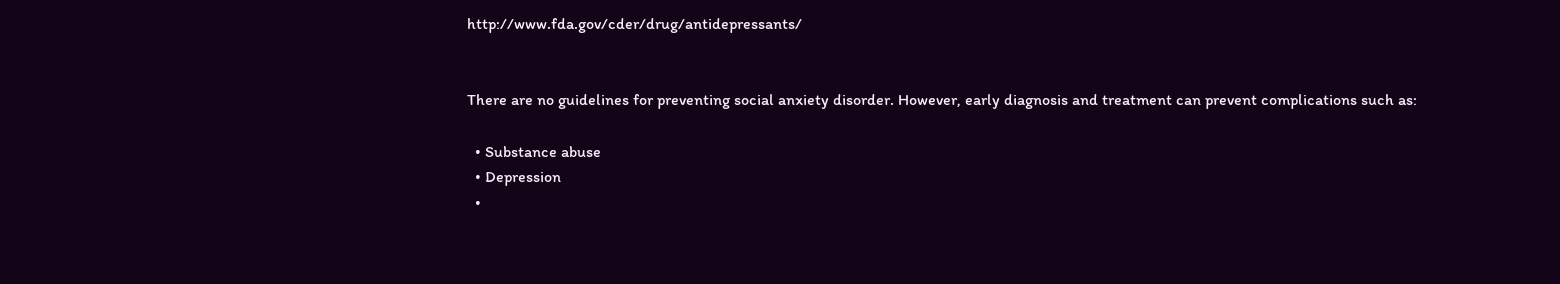http://www.fda.gov/cder/drug/antidepressants/


There are no guidelines for preventing social anxiety disorder. However, early diagnosis and treatment can prevent complications such as:

  • Substance abuse
  • Depression
  •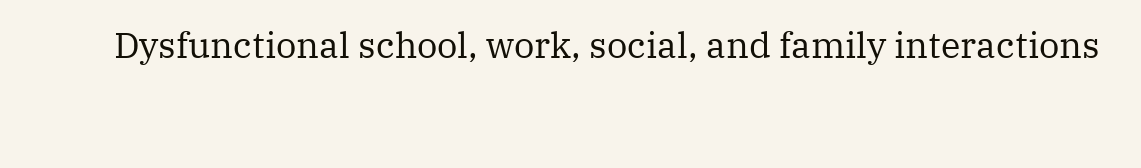Dysfunctional school, work, social, and family interactions